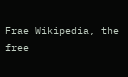Frae Wikipedia, the free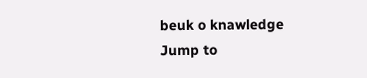beuk o knawledge
Jump to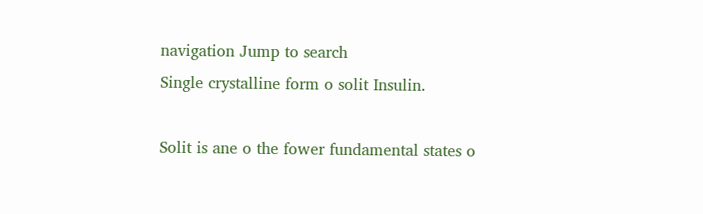navigation Jump to search
Single crystalline form o solit Insulin.

Solit is ane o the fower fundamental states o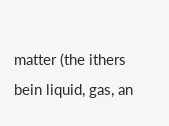matter (the ithers bein liquid, gas, an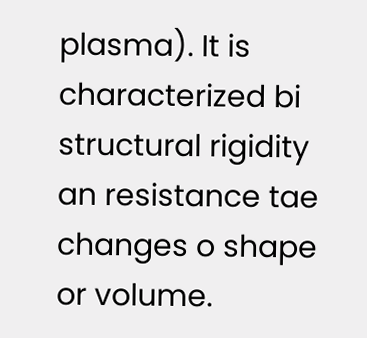plasma). It is characterized bi structural rigidity an resistance tae changes o shape or volume.